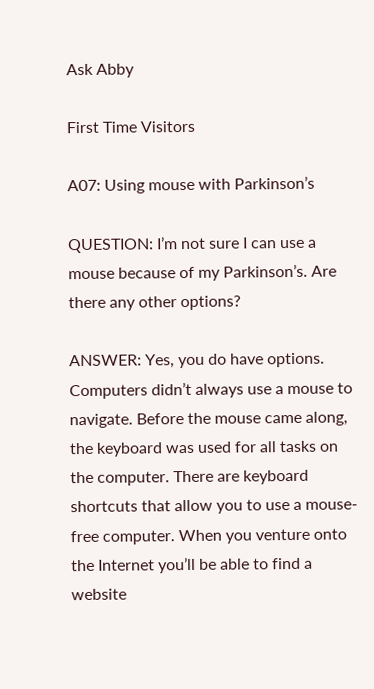Ask Abby

First Time Visitors

A07: Using mouse with Parkinson’s

QUESTION: I’m not sure I can use a mouse because of my Parkinson’s. Are there any other options?

ANSWER: Yes, you do have options. Computers didn’t always use a mouse to navigate. Before the mouse came along, the keyboard was used for all tasks on the computer. There are keyboard shortcuts that allow you to use a mouse-free computer. When you venture onto the Internet you’ll be able to find a website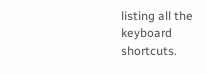listing all the keyboard shortcuts.